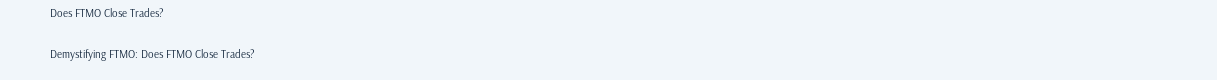Does FTMO Close Trades?

Demystifying FTMO: Does FTMO Close Trades?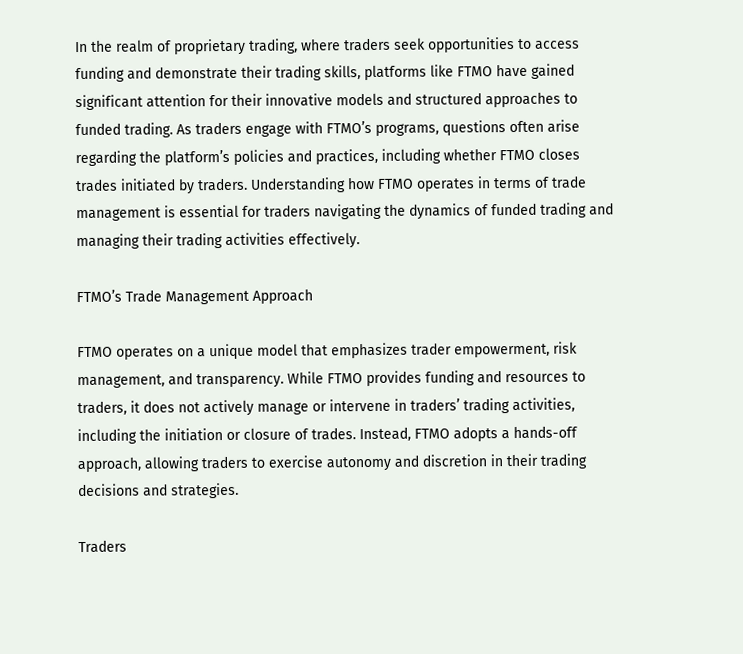In the realm of proprietary trading, where traders seek opportunities to access funding and demonstrate their trading skills, platforms like FTMO have gained significant attention for their innovative models and structured approaches to funded trading. As traders engage with FTMO’s programs, questions often arise regarding the platform’s policies and practices, including whether FTMO closes trades initiated by traders. Understanding how FTMO operates in terms of trade management is essential for traders navigating the dynamics of funded trading and managing their trading activities effectively.

FTMO’s Trade Management Approach

FTMO operates on a unique model that emphasizes trader empowerment, risk management, and transparency. While FTMO provides funding and resources to traders, it does not actively manage or intervene in traders’ trading activities, including the initiation or closure of trades. Instead, FTMO adopts a hands-off approach, allowing traders to exercise autonomy and discretion in their trading decisions and strategies.

Traders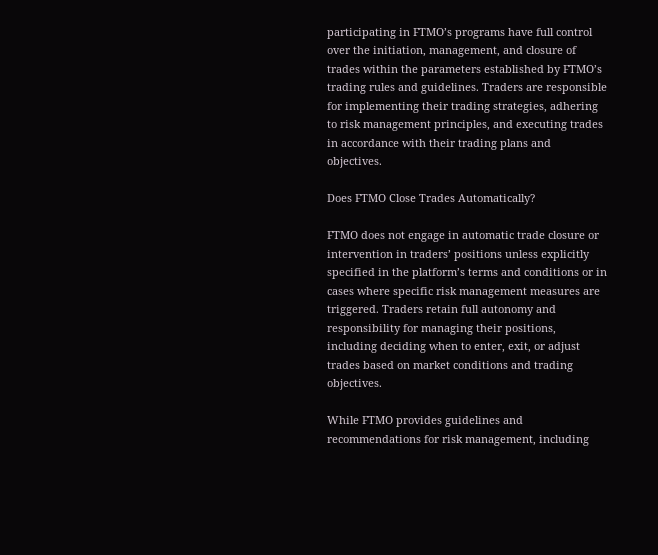participating in FTMO’s programs have full control over the initiation, management, and closure of trades within the parameters established by FTMO’s trading rules and guidelines. Traders are responsible for implementing their trading strategies, adhering to risk management principles, and executing trades in accordance with their trading plans and objectives.

Does FTMO Close Trades Automatically?

FTMO does not engage in automatic trade closure or intervention in traders’ positions unless explicitly specified in the platform’s terms and conditions or in cases where specific risk management measures are triggered. Traders retain full autonomy and responsibility for managing their positions, including deciding when to enter, exit, or adjust trades based on market conditions and trading objectives.

While FTMO provides guidelines and recommendations for risk management, including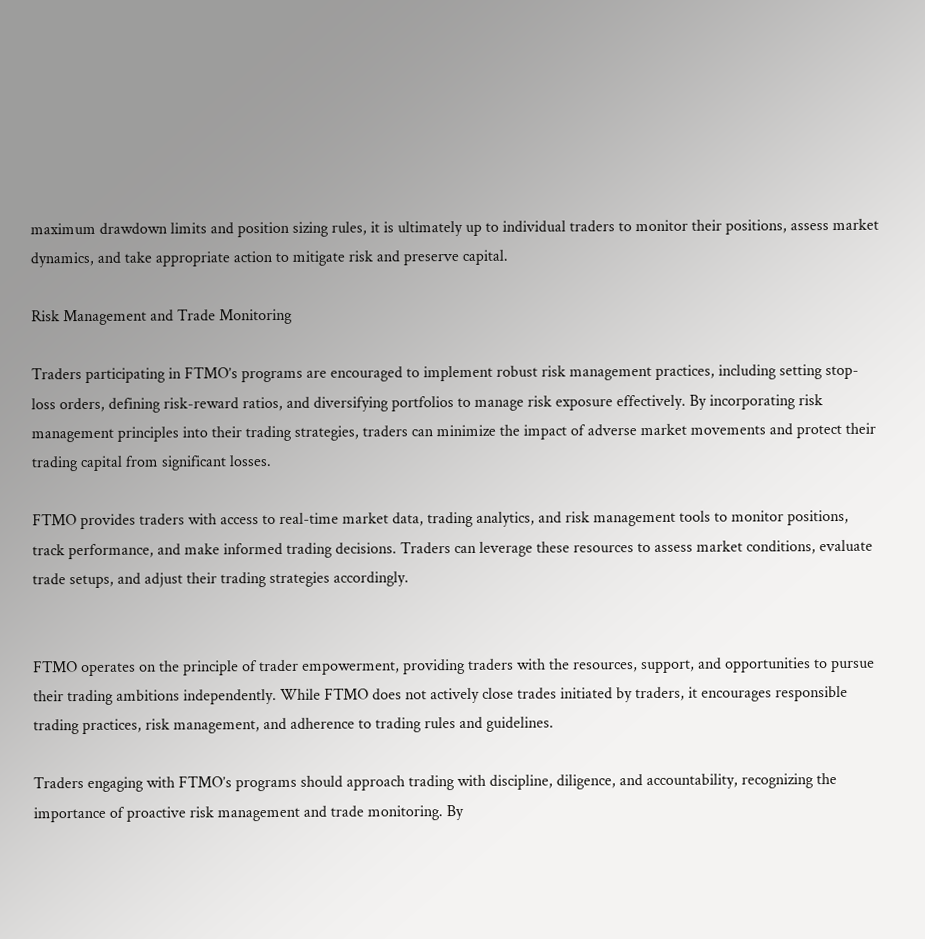maximum drawdown limits and position sizing rules, it is ultimately up to individual traders to monitor their positions, assess market dynamics, and take appropriate action to mitigate risk and preserve capital.

Risk Management and Trade Monitoring

Traders participating in FTMO’s programs are encouraged to implement robust risk management practices, including setting stop-loss orders, defining risk-reward ratios, and diversifying portfolios to manage risk exposure effectively. By incorporating risk management principles into their trading strategies, traders can minimize the impact of adverse market movements and protect their trading capital from significant losses.

FTMO provides traders with access to real-time market data, trading analytics, and risk management tools to monitor positions, track performance, and make informed trading decisions. Traders can leverage these resources to assess market conditions, evaluate trade setups, and adjust their trading strategies accordingly.


FTMO operates on the principle of trader empowerment, providing traders with the resources, support, and opportunities to pursue their trading ambitions independently. While FTMO does not actively close trades initiated by traders, it encourages responsible trading practices, risk management, and adherence to trading rules and guidelines.

Traders engaging with FTMO’s programs should approach trading with discipline, diligence, and accountability, recognizing the importance of proactive risk management and trade monitoring. By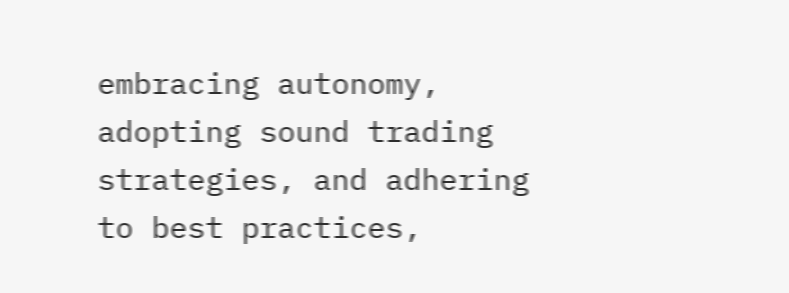embracing autonomy, adopting sound trading strategies, and adhering to best practices,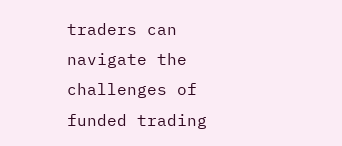traders can navigate the challenges of funded trading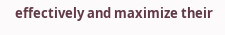effectively and maximize their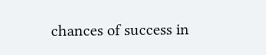chances of success in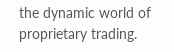the dynamic world of proprietary trading.